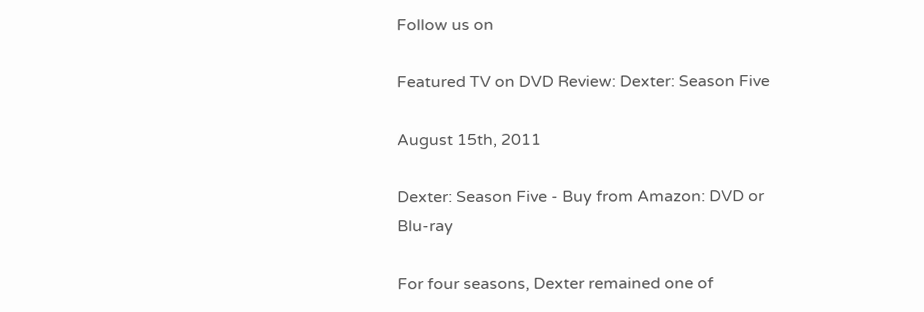Follow us on

Featured TV on DVD Review: Dexter: Season Five

August 15th, 2011

Dexter: Season Five - Buy from Amazon: DVD or Blu-ray

For four seasons, Dexter remained one of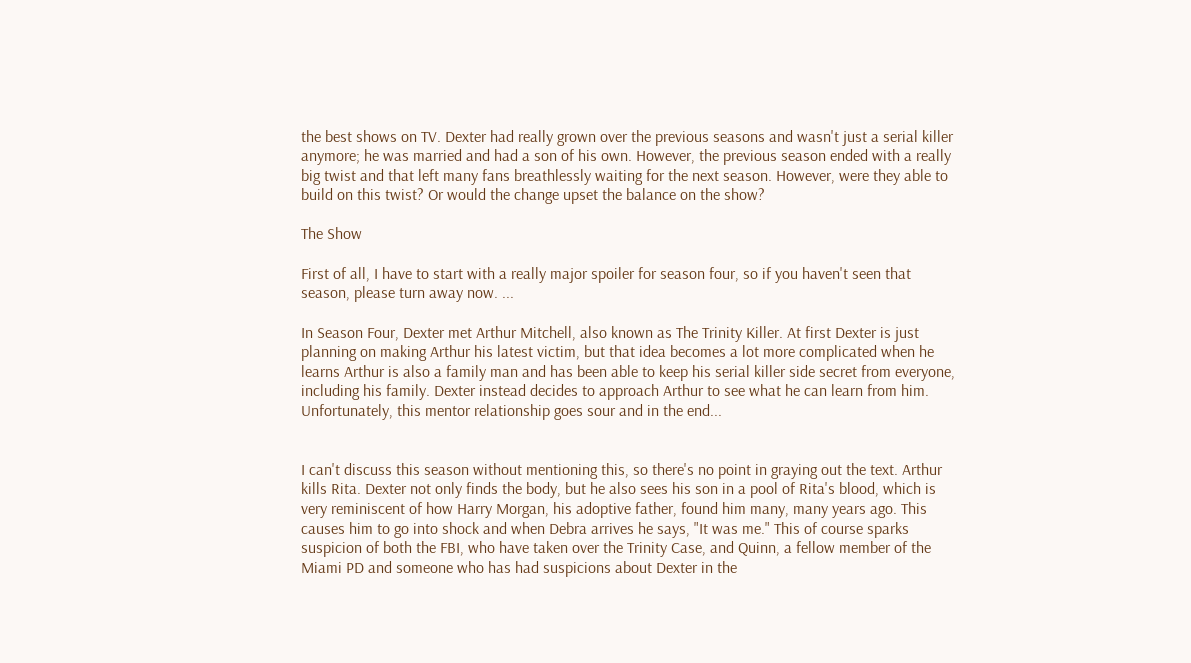the best shows on TV. Dexter had really grown over the previous seasons and wasn't just a serial killer anymore; he was married and had a son of his own. However, the previous season ended with a really big twist and that left many fans breathlessly waiting for the next season. However, were they able to build on this twist? Or would the change upset the balance on the show?

The Show

First of all, I have to start with a really major spoiler for season four, so if you haven't seen that season, please turn away now. ...

In Season Four, Dexter met Arthur Mitchell, also known as The Trinity Killer. At first Dexter is just planning on making Arthur his latest victim, but that idea becomes a lot more complicated when he learns Arthur is also a family man and has been able to keep his serial killer side secret from everyone, including his family. Dexter instead decides to approach Arthur to see what he can learn from him. Unfortunately, this mentor relationship goes sour and in the end...


I can't discuss this season without mentioning this, so there's no point in graying out the text. Arthur kills Rita. Dexter not only finds the body, but he also sees his son in a pool of Rita's blood, which is very reminiscent of how Harry Morgan, his adoptive father, found him many, many years ago. This causes him to go into shock and when Debra arrives he says, "It was me." This of course sparks suspicion of both the FBI, who have taken over the Trinity Case, and Quinn, a fellow member of the Miami PD and someone who has had suspicions about Dexter in the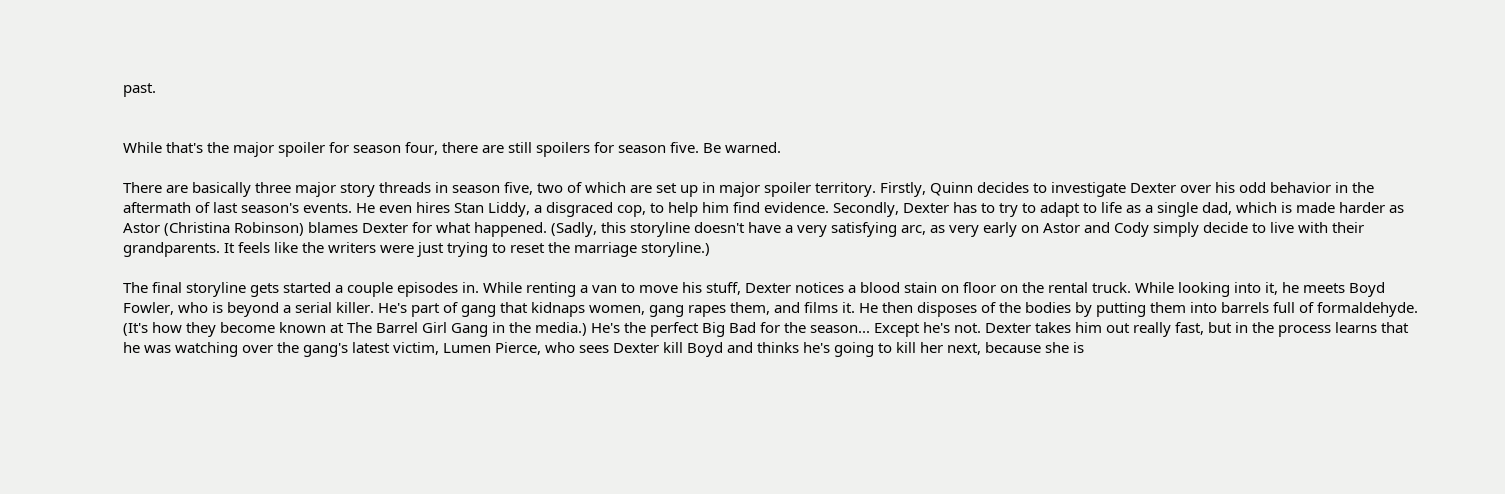past.


While that's the major spoiler for season four, there are still spoilers for season five. Be warned.

There are basically three major story threads in season five, two of which are set up in major spoiler territory. Firstly, Quinn decides to investigate Dexter over his odd behavior in the aftermath of last season's events. He even hires Stan Liddy, a disgraced cop, to help him find evidence. Secondly, Dexter has to try to adapt to life as a single dad, which is made harder as Astor (Christina Robinson) blames Dexter for what happened. (Sadly, this storyline doesn't have a very satisfying arc, as very early on Astor and Cody simply decide to live with their grandparents. It feels like the writers were just trying to reset the marriage storyline.)

The final storyline gets started a couple episodes in. While renting a van to move his stuff, Dexter notices a blood stain on floor on the rental truck. While looking into it, he meets Boyd Fowler, who is beyond a serial killer. He's part of gang that kidnaps women, gang rapes them, and films it. He then disposes of the bodies by putting them into barrels full of formaldehyde. (It's how they become known at The Barrel Girl Gang in the media.) He's the perfect Big Bad for the season... Except he's not. Dexter takes him out really fast, but in the process learns that he was watching over the gang's latest victim, Lumen Pierce, who sees Dexter kill Boyd and thinks he's going to kill her next, because she is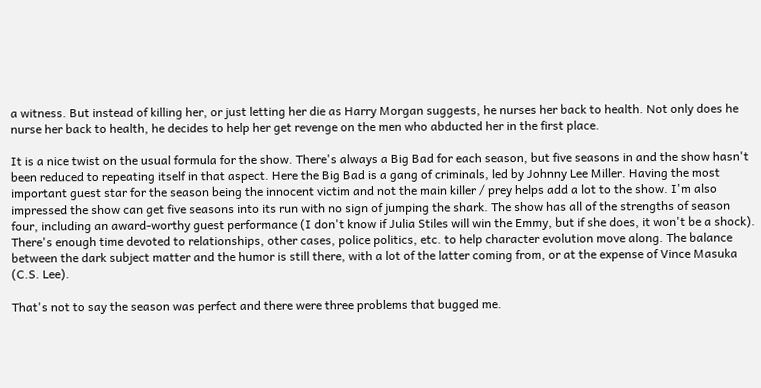a witness. But instead of killing her, or just letting her die as Harry Morgan suggests, he nurses her back to health. Not only does he nurse her back to health, he decides to help her get revenge on the men who abducted her in the first place.

It is a nice twist on the usual formula for the show. There's always a Big Bad for each season, but five seasons in and the show hasn't been reduced to repeating itself in that aspect. Here the Big Bad is a gang of criminals, led by Johnny Lee Miller. Having the most important guest star for the season being the innocent victim and not the main killer / prey helps add a lot to the show. I'm also impressed the show can get five seasons into its run with no sign of jumping the shark. The show has all of the strengths of season four, including an award-worthy guest performance (I don't know if Julia Stiles will win the Emmy, but if she does, it won't be a shock). There's enough time devoted to relationships, other cases, police politics, etc. to help character evolution move along. The balance between the dark subject matter and the humor is still there, with a lot of the latter coming from, or at the expense of Vince Masuka (C.S. Lee).

That's not to say the season was perfect and there were three problems that bugged me.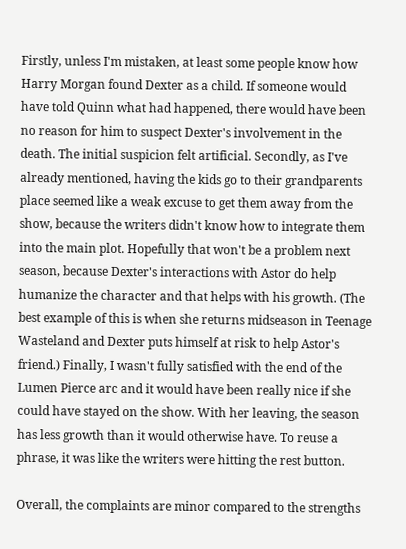Firstly, unless I'm mistaken, at least some people know how Harry Morgan found Dexter as a child. If someone would have told Quinn what had happened, there would have been no reason for him to suspect Dexter's involvement in the death. The initial suspicion felt artificial. Secondly, as I've already mentioned, having the kids go to their grandparents place seemed like a weak excuse to get them away from the show, because the writers didn't know how to integrate them into the main plot. Hopefully that won't be a problem next season, because Dexter's interactions with Astor do help humanize the character and that helps with his growth. (The best example of this is when she returns midseason in Teenage Wasteland and Dexter puts himself at risk to help Astor's friend.) Finally, I wasn't fully satisfied with the end of the Lumen Pierce arc and it would have been really nice if she could have stayed on the show. With her leaving, the season has less growth than it would otherwise have. To reuse a phrase, it was like the writers were hitting the rest button.

Overall, the complaints are minor compared to the strengths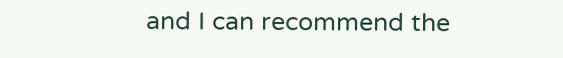and I can recommend the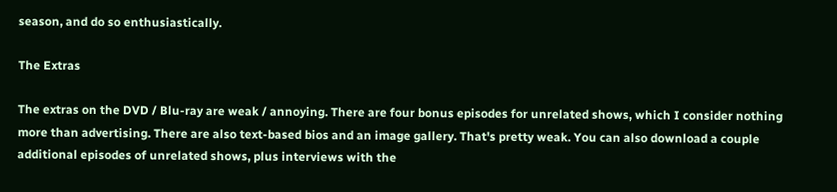season, and do so enthusiastically.

The Extras

The extras on the DVD / Blu-ray are weak / annoying. There are four bonus episodes for unrelated shows, which I consider nothing more than advertising. There are also text-based bios and an image gallery. That's pretty weak. You can also download a couple additional episodes of unrelated shows, plus interviews with the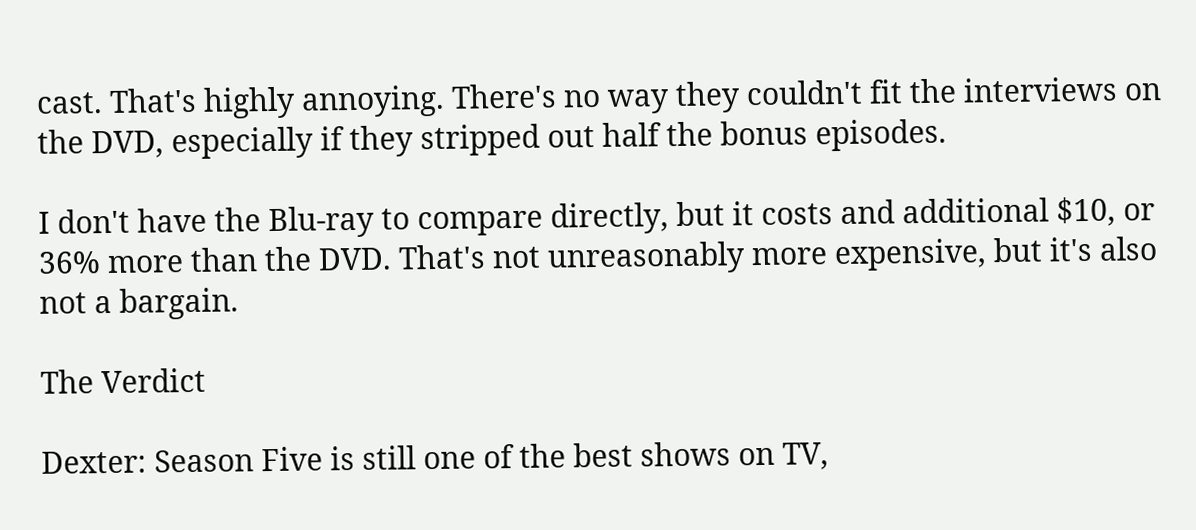cast. That's highly annoying. There's no way they couldn't fit the interviews on the DVD, especially if they stripped out half the bonus episodes.

I don't have the Blu-ray to compare directly, but it costs and additional $10, or 36% more than the DVD. That's not unreasonably more expensive, but it's also not a bargain.

The Verdict

Dexter: Season Five is still one of the best shows on TV,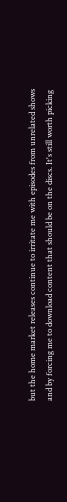but the home market releases continue to irritate me with episodes from unrelated shows and by forcing me to download content that should be on the discs. It's still worth picking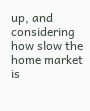up, and considering how slow the home market is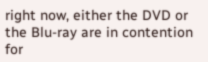right now, either the DVD or the Blu-ray are in contention for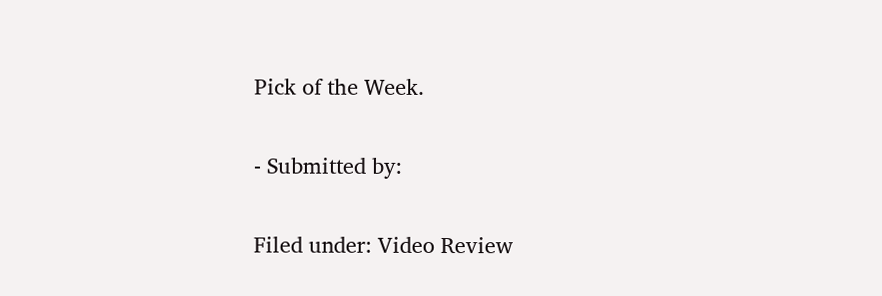Pick of the Week.

- Submitted by:

Filed under: Video Review